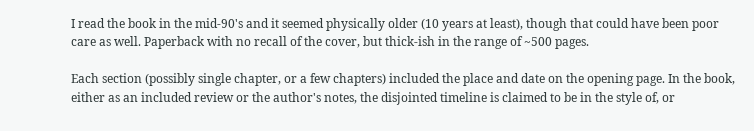I read the book in the mid-90's and it seemed physically older (10 years at least), though that could have been poor care as well. Paperback with no recall of the cover, but thick-ish in the range of ~500 pages.

Each section (possibly single chapter, or a few chapters) included the place and date on the opening page. In the book, either as an included review or the author's notes, the disjointed timeline is claimed to be in the style of, or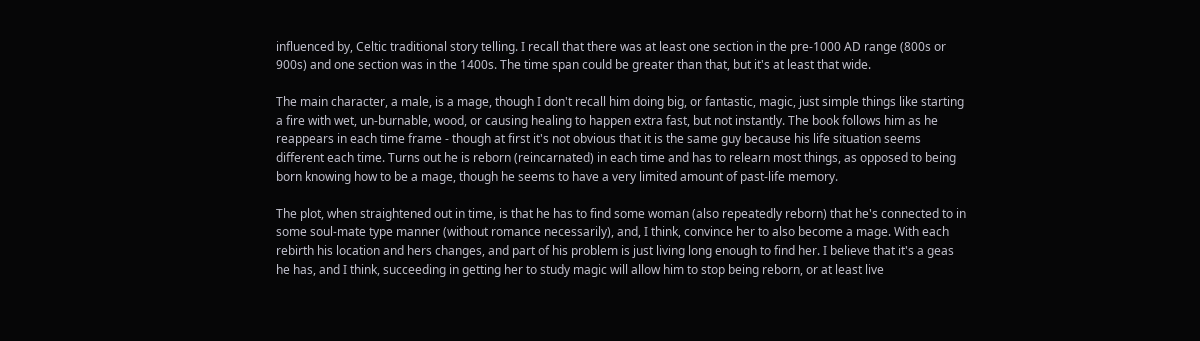influenced by, Celtic traditional story telling. I recall that there was at least one section in the pre-1000 AD range (800s or 900s) and one section was in the 1400s. The time span could be greater than that, but it's at least that wide.

The main character, a male, is a mage, though I don't recall him doing big, or fantastic, magic, just simple things like starting a fire with wet, un-burnable, wood, or causing healing to happen extra fast, but not instantly. The book follows him as he reappears in each time frame - though at first it's not obvious that it is the same guy because his life situation seems different each time. Turns out he is reborn (reincarnated) in each time and has to relearn most things, as opposed to being born knowing how to be a mage, though he seems to have a very limited amount of past-life memory.

The plot, when straightened out in time, is that he has to find some woman (also repeatedly reborn) that he's connected to in some soul-mate type manner (without romance necessarily), and, I think, convince her to also become a mage. With each rebirth his location and hers changes, and part of his problem is just living long enough to find her. I believe that it's a geas he has, and I think, succeeding in getting her to study magic will allow him to stop being reborn, or at least live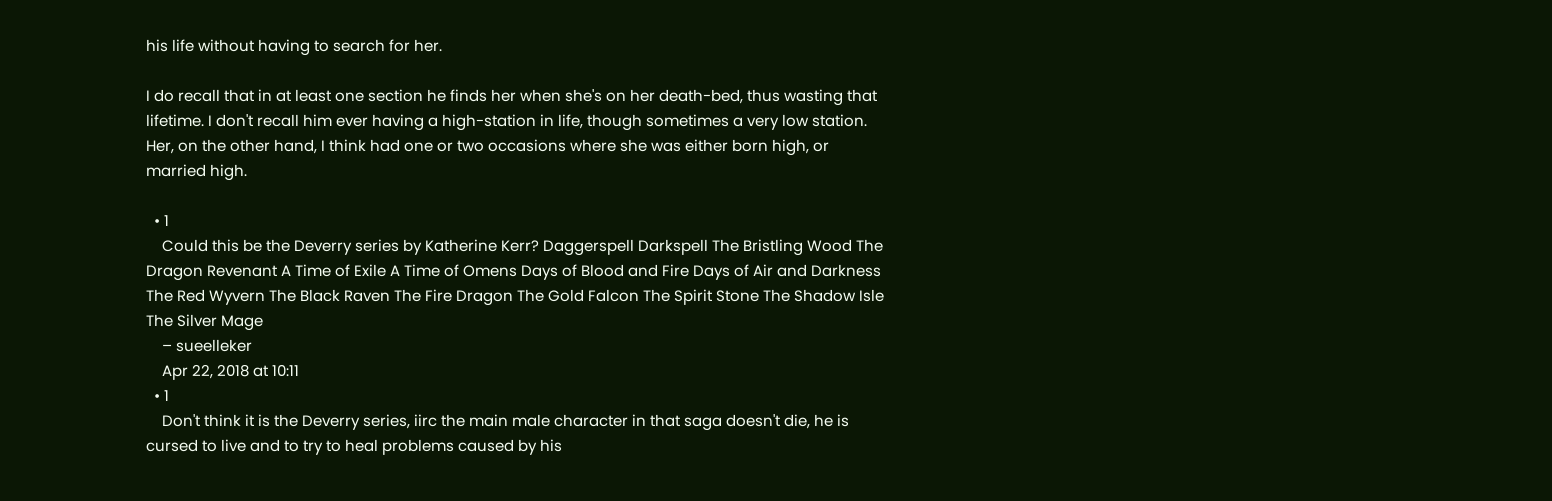his life without having to search for her.

I do recall that in at least one section he finds her when she's on her death-bed, thus wasting that lifetime. I don't recall him ever having a high-station in life, though sometimes a very low station. Her, on the other hand, I think had one or two occasions where she was either born high, or married high.

  • 1
    Could this be the Deverry series by Katherine Kerr? Daggerspell Darkspell The Bristling Wood The Dragon Revenant A Time of Exile A Time of Omens Days of Blood and Fire Days of Air and Darkness The Red Wyvern The Black Raven The Fire Dragon The Gold Falcon The Spirit Stone The Shadow Isle The Silver Mage
    – sueelleker
    Apr 22, 2018 at 10:11
  • 1
    Don't think it is the Deverry series, iirc the main male character in that saga doesn't die, he is cursed to live and to try to heal problems caused by his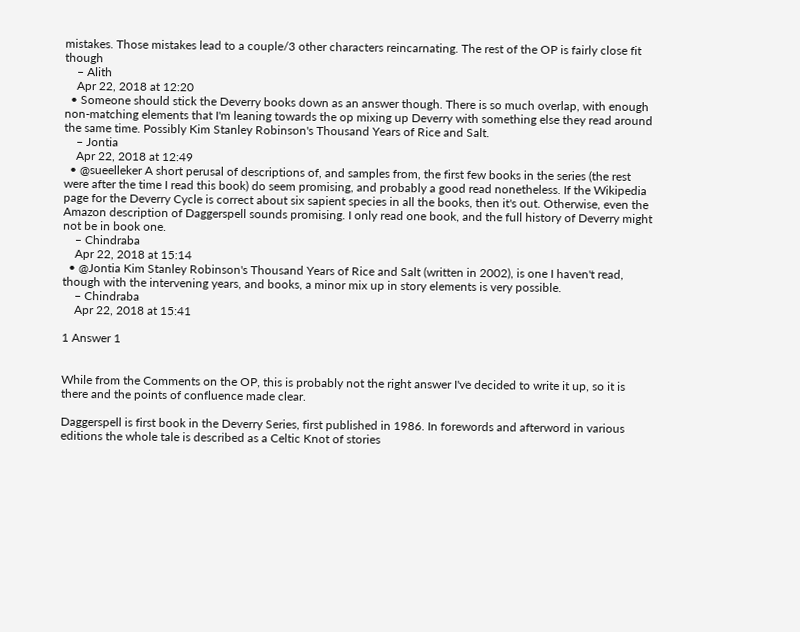mistakes. Those mistakes lead to a couple/3 other characters reincarnating. The rest of the OP is fairly close fit though
    – Alith
    Apr 22, 2018 at 12:20
  • Someone should stick the Deverry books down as an answer though. There is so much overlap, with enough non-matching elements that I'm leaning towards the op mixing up Deverry with something else they read around the same time. Possibly Kim Stanley Robinson's Thousand Years of Rice and Salt.
    – Jontia
    Apr 22, 2018 at 12:49
  • @sueelleker A short perusal of descriptions of, and samples from, the first few books in the series (the rest were after the time I read this book) do seem promising, and probably a good read nonetheless. If the Wikipedia page for the Deverry Cycle is correct about six sapient species in all the books, then it's out. Otherwise, even the Amazon description of Daggerspell sounds promising. I only read one book, and the full history of Deverry might not be in book one.
    – Chindraba
    Apr 22, 2018 at 15:14
  • @Jontia Kim Stanley Robinson's Thousand Years of Rice and Salt (written in 2002), is one I haven't read, though with the intervening years, and books, a minor mix up in story elements is very possible.
    – Chindraba
    Apr 22, 2018 at 15:41

1 Answer 1


While from the Comments on the OP, this is probably not the right answer I've decided to write it up, so it is there and the points of confluence made clear.

Daggerspell is first book in the Deverry Series, first published in 1986. In forewords and afterword in various editions the whole tale is described as a Celtic Knot of stories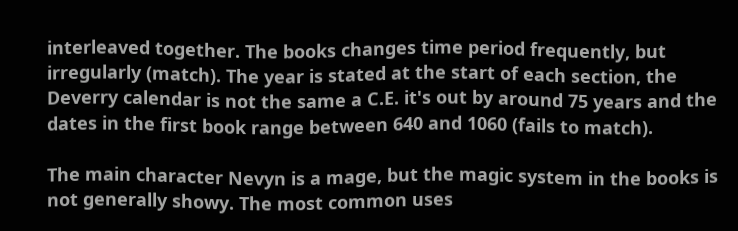interleaved together. The books changes time period frequently, but irregularly (match). The year is stated at the start of each section, the Deverry calendar is not the same a C.E. it's out by around 75 years and the dates in the first book range between 640 and 1060 (fails to match).

The main character Nevyn is a mage, but the magic system in the books is not generally showy. The most common uses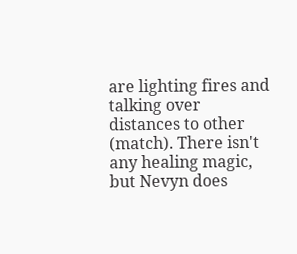are lighting fires and talking over distances to other (match). There isn't any healing magic, but Nevyn does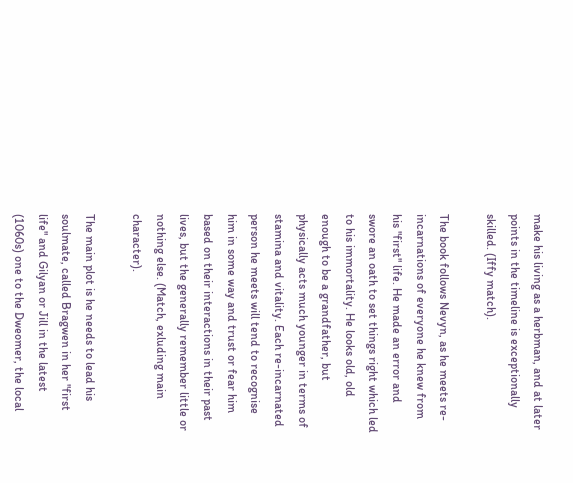make his living as a herbman, and at later points in the timeline is exceptionally skilled. (Iffy match).

The book follows Nevyn, as he meets re-incarnations of everyone he knew from his "first" life. He made an error and swore an oath to set things right which led to his immortality. He looks old, old enough to be a grandfather, but physically acts much younger in terms of stamina and vitality. Each re-incarnated person he meets will tend to recognise him in some way and trust or fear him based on their interactions in their past lives, but the generally remember little or nothing else. (Match, exluding main character).

The main plot is he needs to lead his soulmate, called Bragwen in her "first life" and Gilyan or Jill in the latest (1060s) one to the Dweomer, the local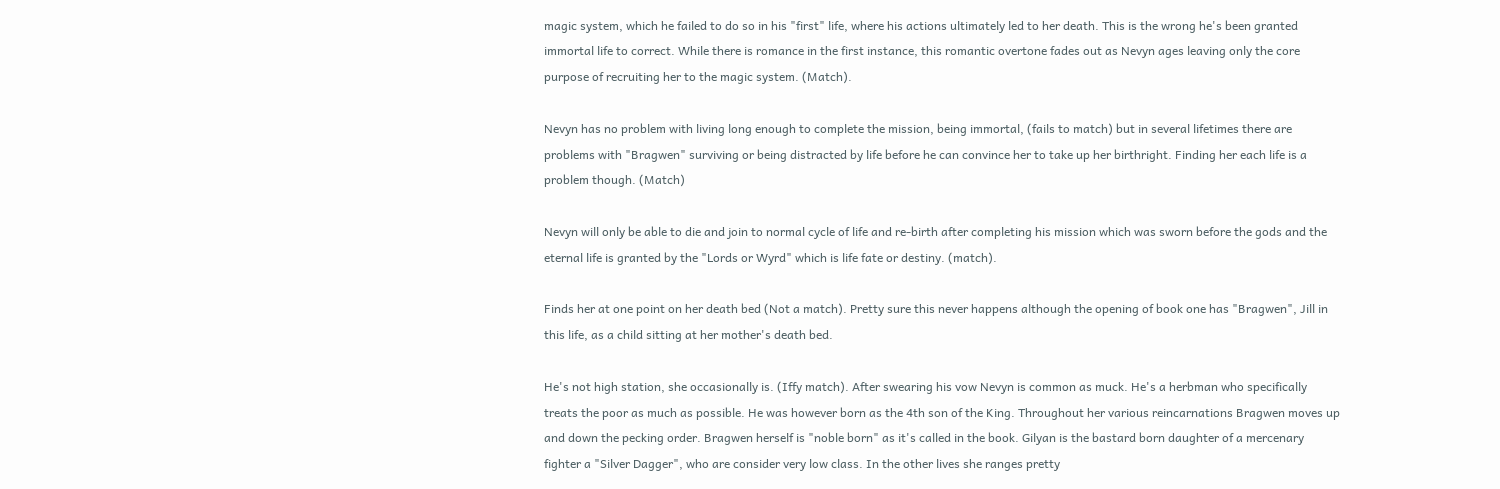magic system, which he failed to do so in his "first" life, where his actions ultimately led to her death. This is the wrong he's been granted immortal life to correct. While there is romance in the first instance, this romantic overtone fades out as Nevyn ages leaving only the core purpose of recruiting her to the magic system. (Match).

Nevyn has no problem with living long enough to complete the mission, being immortal, (fails to match) but in several lifetimes there are problems with "Bragwen" surviving or being distracted by life before he can convince her to take up her birthright. Finding her each life is a problem though. (Match)

Nevyn will only be able to die and join to normal cycle of life and re-birth after completing his mission which was sworn before the gods and the eternal life is granted by the "Lords or Wyrd" which is life fate or destiny. (match).

Finds her at one point on her death bed (Not a match). Pretty sure this never happens although the opening of book one has "Bragwen", Jill in this life, as a child sitting at her mother's death bed.

He's not high station, she occasionally is. (Iffy match). After swearing his vow Nevyn is common as muck. He's a herbman who specifically treats the poor as much as possible. He was however born as the 4th son of the King. Throughout her various reincarnations Bragwen moves up and down the pecking order. Bragwen herself is "noble born" as it's called in the book. Gilyan is the bastard born daughter of a mercenary fighter a "Silver Dagger", who are consider very low class. In the other lives she ranges pretty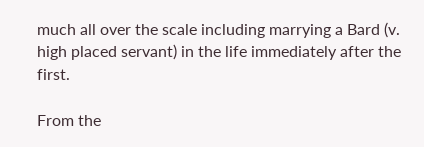much all over the scale including marrying a Bard (v. high placed servant) in the life immediately after the first.

From the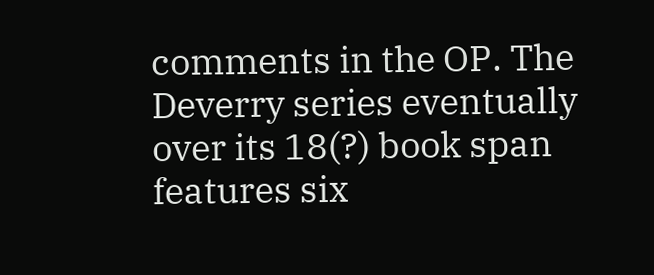comments in the OP. The Deverry series eventually over its 18(?) book span features six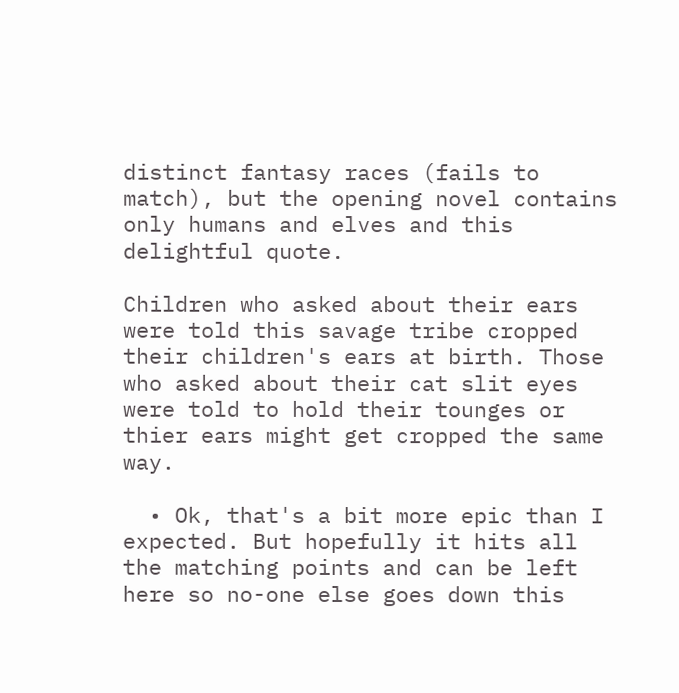distinct fantasy races (fails to match), but the opening novel contains only humans and elves and this delightful quote.

Children who asked about their ears were told this savage tribe cropped their children's ears at birth. Those who asked about their cat slit eyes were told to hold their tounges or thier ears might get cropped the same way.

  • Ok, that's a bit more epic than I expected. But hopefully it hits all the matching points and can be left here so no-one else goes down this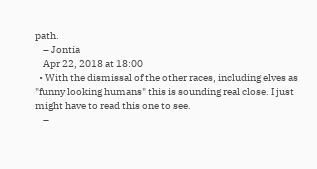path.
    – Jontia
    Apr 22, 2018 at 18:00
  • With the dismissal of the other races, including elves as "funny looking humans" this is sounding real close. I just might have to read this one to see.
    –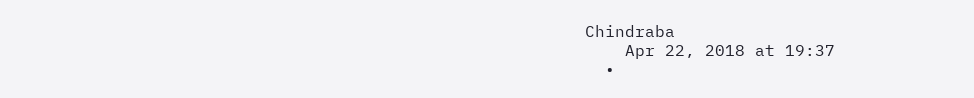Chindraba
    Apr 22, 2018 at 19:37
  •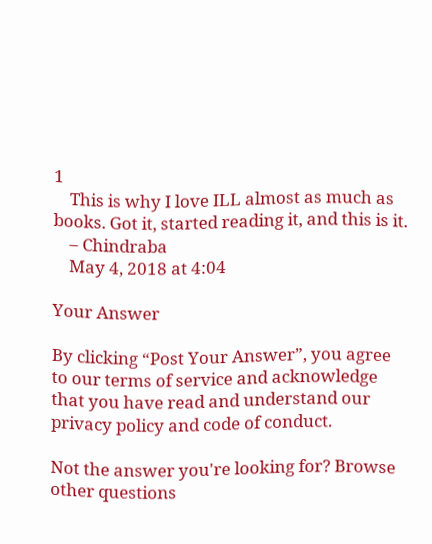1
    This is why I love ILL almost as much as books. Got it, started reading it, and this is it.
    – Chindraba
    May 4, 2018 at 4:04

Your Answer

By clicking “Post Your Answer”, you agree to our terms of service and acknowledge that you have read and understand our privacy policy and code of conduct.

Not the answer you're looking for? Browse other questions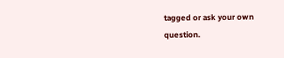tagged or ask your own question.